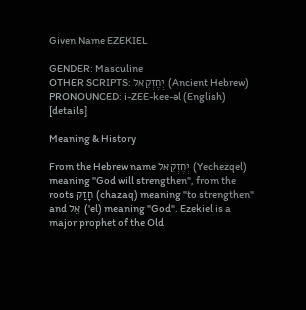Given Name EZEKIEL

GENDER: Masculine
OTHER SCRIPTS: יְחֶזְקֵאל (Ancient Hebrew)
PRONOUNCED: i-ZEE-kee-əl (English)  [details]

Meaning & History

From the Hebrew name יְחֶזְקֵאל (Yechezqel) meaning "God will strengthen", from the roots חָזַק (chazaq) meaning "to strengthen" and אֵל ('el) meaning "God". Ezekiel is a major prophet of the Old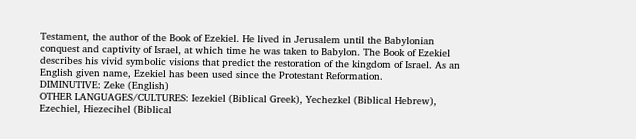Testament, the author of the Book of Ezekiel. He lived in Jerusalem until the Babylonian conquest and captivity of Israel, at which time he was taken to Babylon. The Book of Ezekiel describes his vivid symbolic visions that predict the restoration of the kingdom of Israel. As an English given name, Ezekiel has been used since the Protestant Reformation.
DIMINUTIVE: Zeke (English)
OTHER LANGUAGES/CULTURES: Iezekiel (Biblical Greek), Yechezkel (Biblical Hebrew), Ezechiel, Hiezecihel (Biblical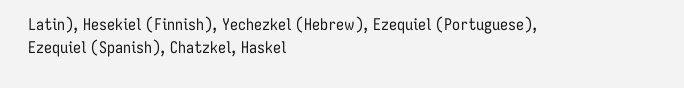Latin), Hesekiel (Finnish), Yechezkel (Hebrew), Ezequiel (Portuguese), Ezequiel (Spanish), Chatzkel, Haskel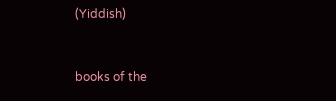(Yiddish)


books of the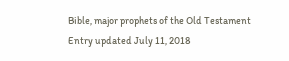Bible, major prophets of the Old Testament
Entry updated July 11, 2018